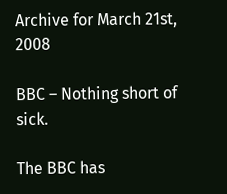Archive for March 21st, 2008

BBC – Nothing short of sick.

The BBC has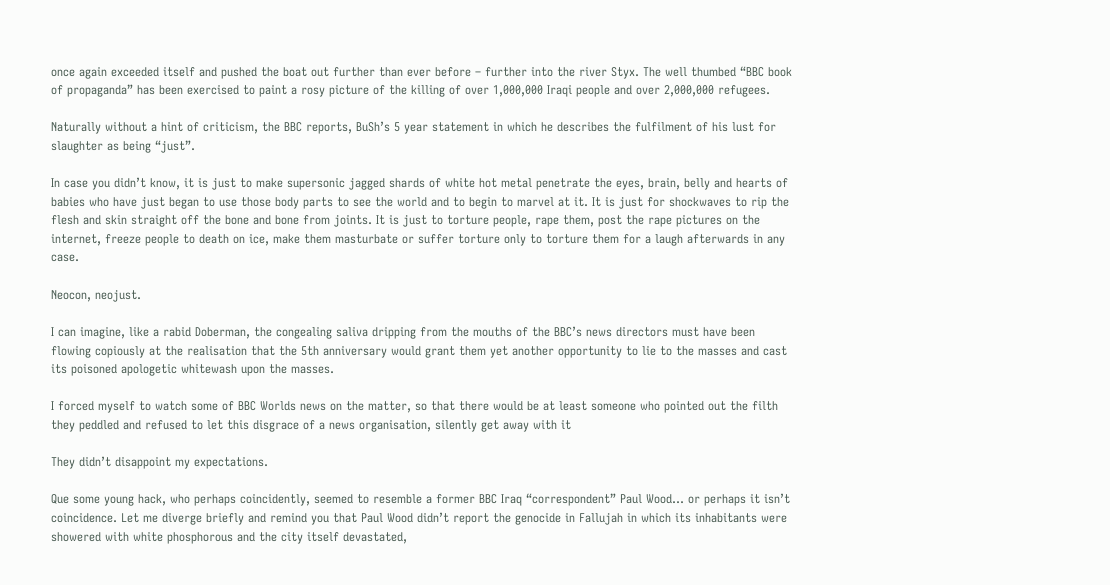once again exceeded itself and pushed the boat out further than ever before – further into the river Styx. The well thumbed “BBC book of propaganda” has been exercised to paint a rosy picture of the killing of over 1,000,000 Iraqi people and over 2,000,000 refugees.

Naturally without a hint of criticism, the BBC reports, BuSh’s 5 year statement in which he describes the fulfilment of his lust for slaughter as being “just”.

In case you didn’t know, it is just to make supersonic jagged shards of white hot metal penetrate the eyes, brain, belly and hearts of babies who have just began to use those body parts to see the world and to begin to marvel at it. It is just for shockwaves to rip the flesh and skin straight off the bone and bone from joints. It is just to torture people, rape them, post the rape pictures on the internet, freeze people to death on ice, make them masturbate or suffer torture only to torture them for a laugh afterwards in any case.

Neocon, neojust.

I can imagine, like a rabid Doberman, the congealing saliva dripping from the mouths of the BBC’s news directors must have been flowing copiously at the realisation that the 5th anniversary would grant them yet another opportunity to lie to the masses and cast its poisoned apologetic whitewash upon the masses.

I forced myself to watch some of BBC Worlds news on the matter, so that there would be at least someone who pointed out the filth they peddled and refused to let this disgrace of a news organisation, silently get away with it

They didn’t disappoint my expectations.

Que some young hack, who perhaps coincidently, seemed to resemble a former BBC Iraq “correspondent” Paul Wood… or perhaps it isn’t coincidence. Let me diverge briefly and remind you that Paul Wood didn’t report the genocide in Fallujah in which its inhabitants were showered with white phosphorous and the city itself devastated,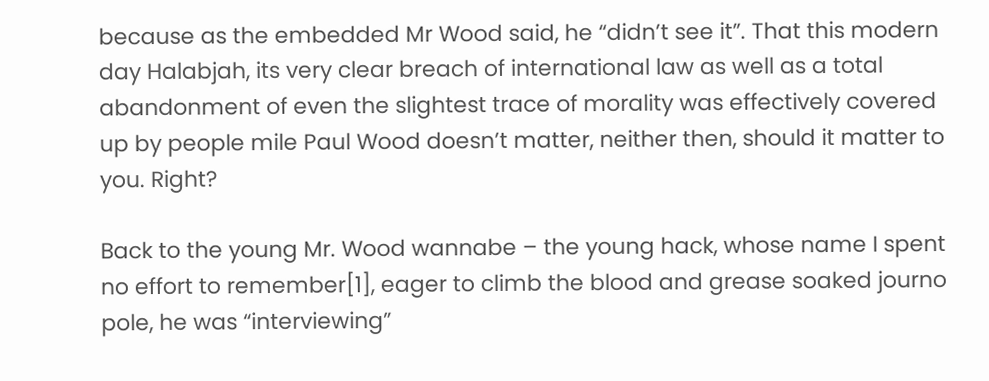because as the embedded Mr Wood said, he “didn’t see it”. That this modern day Halabjah, its very clear breach of international law as well as a total abandonment of even the slightest trace of morality was effectively covered up by people mile Paul Wood doesn’t matter, neither then, should it matter to you. Right?

Back to the young Mr. Wood wannabe – the young hack, whose name I spent no effort to remember[1], eager to climb the blood and grease soaked journo pole, he was “interviewing”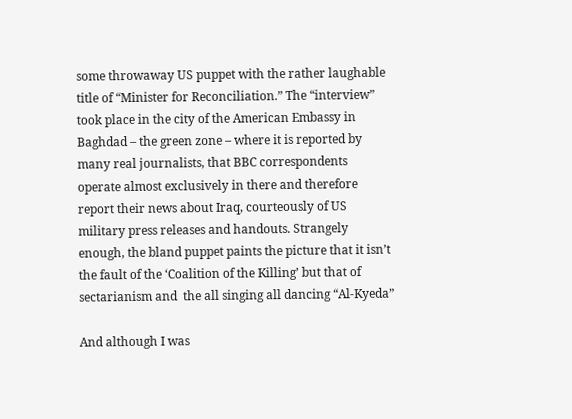some throwaway US puppet with the rather laughable title of “Minister for Reconciliation.” The “interview” took place in the city of the American Embassy in Baghdad – the green zone – where it is reported by many real journalists, that BBC correspondents operate almost exclusively in there and therefore report their news about Iraq, courteously of US military press releases and handouts. Strangely enough, the bland puppet paints the picture that it isn’t the fault of the ‘Coalition of the Killing’ but that of sectarianism and  the all singing all dancing “Al-Kyeda”

And although I was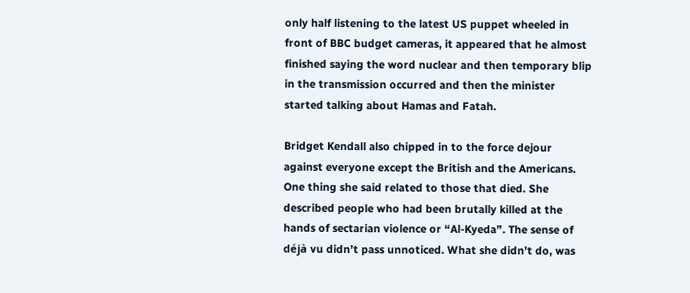only half listening to the latest US puppet wheeled in front of BBC budget cameras, it appeared that he almost finished saying the word nuclear and then temporary blip in the transmission occurred and then the minister started talking about Hamas and Fatah.

Bridget Kendall also chipped in to the force dejour against everyone except the British and the Americans. One thing she said related to those that died. She described people who had been brutally killed at the hands of sectarian violence or “Al-Kyeda”. The sense of déjà vu didn’t pass unnoticed. What she didn’t do, was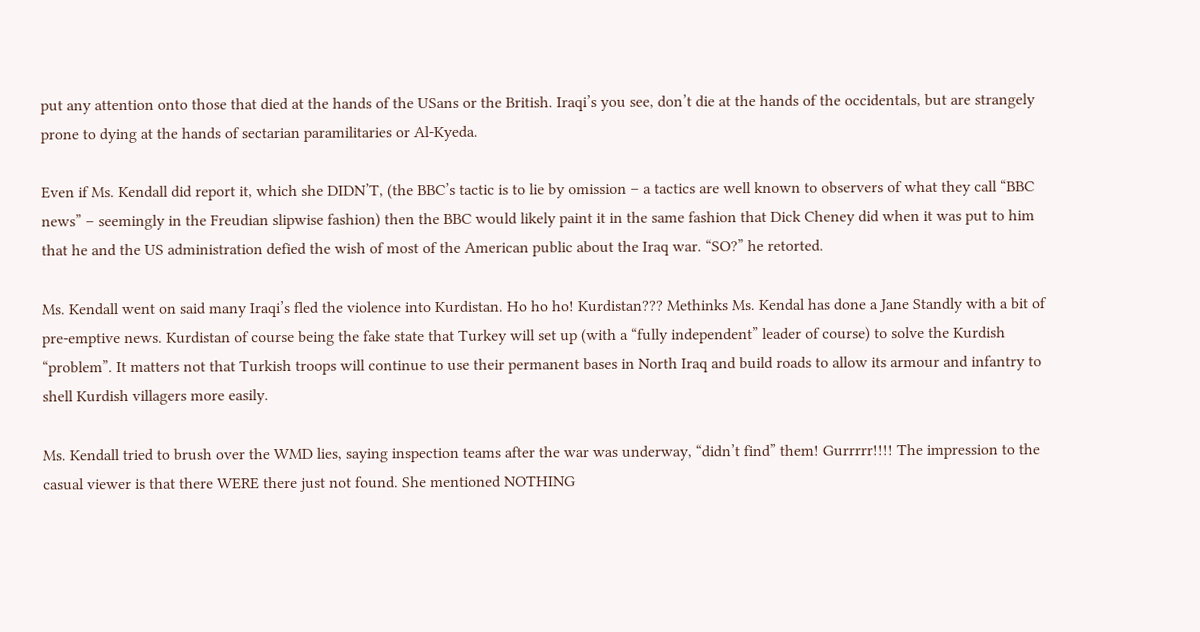put any attention onto those that died at the hands of the USans or the British. Iraqi’s you see, don’t die at the hands of the occidentals, but are strangely prone to dying at the hands of sectarian paramilitaries or Al-Kyeda.

Even if Ms. Kendall did report it, which she DIDN’T, (the BBC’s tactic is to lie by omission – a tactics are well known to observers of what they call “BBC news” – seemingly in the Freudian slipwise fashion) then the BBC would likely paint it in the same fashion that Dick Cheney did when it was put to him that he and the US administration defied the wish of most of the American public about the Iraq war. “SO?” he retorted.

Ms. Kendall went on said many Iraqi’s fled the violence into Kurdistan. Ho ho ho! Kurdistan??? Methinks Ms. Kendal has done a Jane Standly with a bit of pre-emptive news. Kurdistan of course being the fake state that Turkey will set up (with a “fully independent” leader of course) to solve the Kurdish “problem”. It matters not that Turkish troops will continue to use their permanent bases in North Iraq and build roads to allow its armour and infantry to shell Kurdish villagers more easily.

Ms. Kendall tried to brush over the WMD lies, saying inspection teams after the war was underway, “didn’t find” them! Gurrrrr!!!! The impression to the casual viewer is that there WERE there just not found. She mentioned NOTHING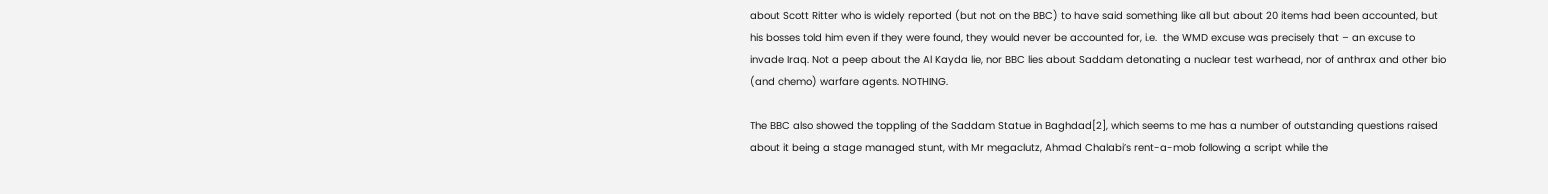about Scott Ritter who is widely reported (but not on the BBC) to have said something like all but about 20 items had been accounted, but his bosses told him even if they were found, they would never be accounted for, i.e.  the WMD excuse was precisely that – an excuse to invade Iraq. Not a peep about the Al Kayda lie, nor BBC lies about Saddam detonating a nuclear test warhead, nor of anthrax and other bio (and chemo) warfare agents. NOTHING.

The BBC also showed the toppling of the Saddam Statue in Baghdad[2], which seems to me has a number of outstanding questions raised about it being a stage managed stunt, with Mr megaclutz, Ahmad Chalabi’s rent-a-mob following a script while the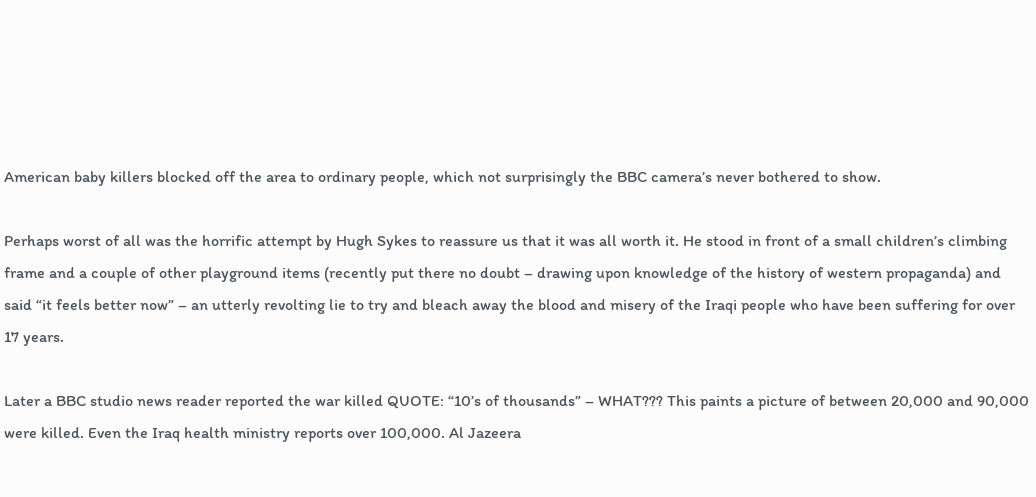American baby killers blocked off the area to ordinary people, which not surprisingly the BBC camera’s never bothered to show.

Perhaps worst of all was the horrific attempt by Hugh Sykes to reassure us that it was all worth it. He stood in front of a small children’s climbing frame and a couple of other playground items (recently put there no doubt – drawing upon knowledge of the history of western propaganda) and said “it feels better now” – an utterly revolting lie to try and bleach away the blood and misery of the Iraqi people who have been suffering for over 17 years.

Later a BBC studio news reader reported the war killed QUOTE: “10’s of thousands” – WHAT??? This paints a picture of between 20,000 and 90,000 were killed. Even the Iraq health ministry reports over 100,000. Al Jazeera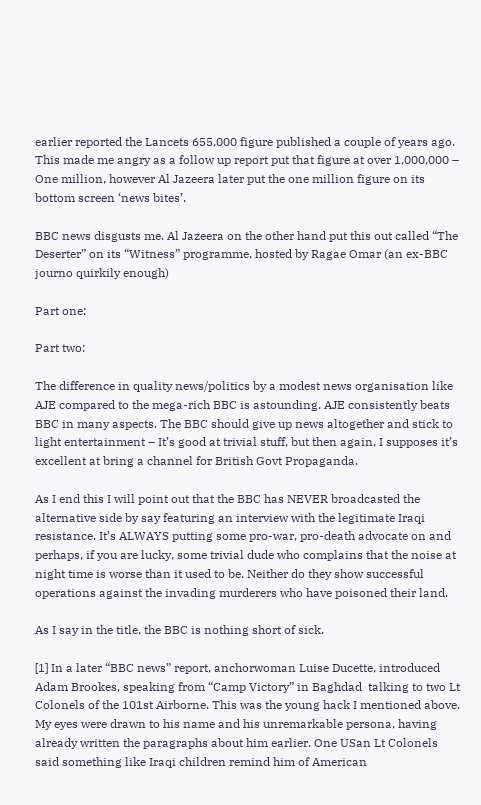earlier reported the Lancets 655,000 figure published a couple of years ago. This made me angry as a follow up report put that figure at over 1,000,000 – One million, however Al Jazeera later put the one million figure on its bottom screen ‘news bites’.

BBC news disgusts me. Al Jazeera on the other hand put this out called “The Deserter” on its “Witness” programme, hosted by Ragae Omar (an ex-BBC journo quirkily enough)

Part one:

Part two:

The difference in quality news/politics by a modest news organisation like AJE compared to the mega-rich BBC is astounding. AJE consistently beats BBC in many aspects. The BBC should give up news altogether and stick to light entertainment – It’s good at trivial stuff, but then again, I supposes it’s excellent at bring a channel for British Govt Propaganda.

As I end this I will point out that the BBC has NEVER broadcasted the alternative side by say featuring an interview with the legitimate Iraqi resistance. It’s ALWAYS putting some pro-war, pro-death advocate on and perhaps, if you are lucky, some trivial dude who complains that the noise at night time is worse than it used to be. Neither do they show successful operations against the invading murderers who have poisoned their land.

As I say in the title, the BBC is nothing short of sick.

[1] In a later “BBC news” report, anchorwoman Luise Ducette, introduced Adam Brookes, speaking from “Camp Victory” in Baghdad  talking to two Lt Colonels of the 101st Airborne. This was the young hack I mentioned above. My eyes were drawn to his name and his unremarkable persona, having already written the paragraphs about him earlier. One USan Lt Colonels said something like Iraqi children remind him of American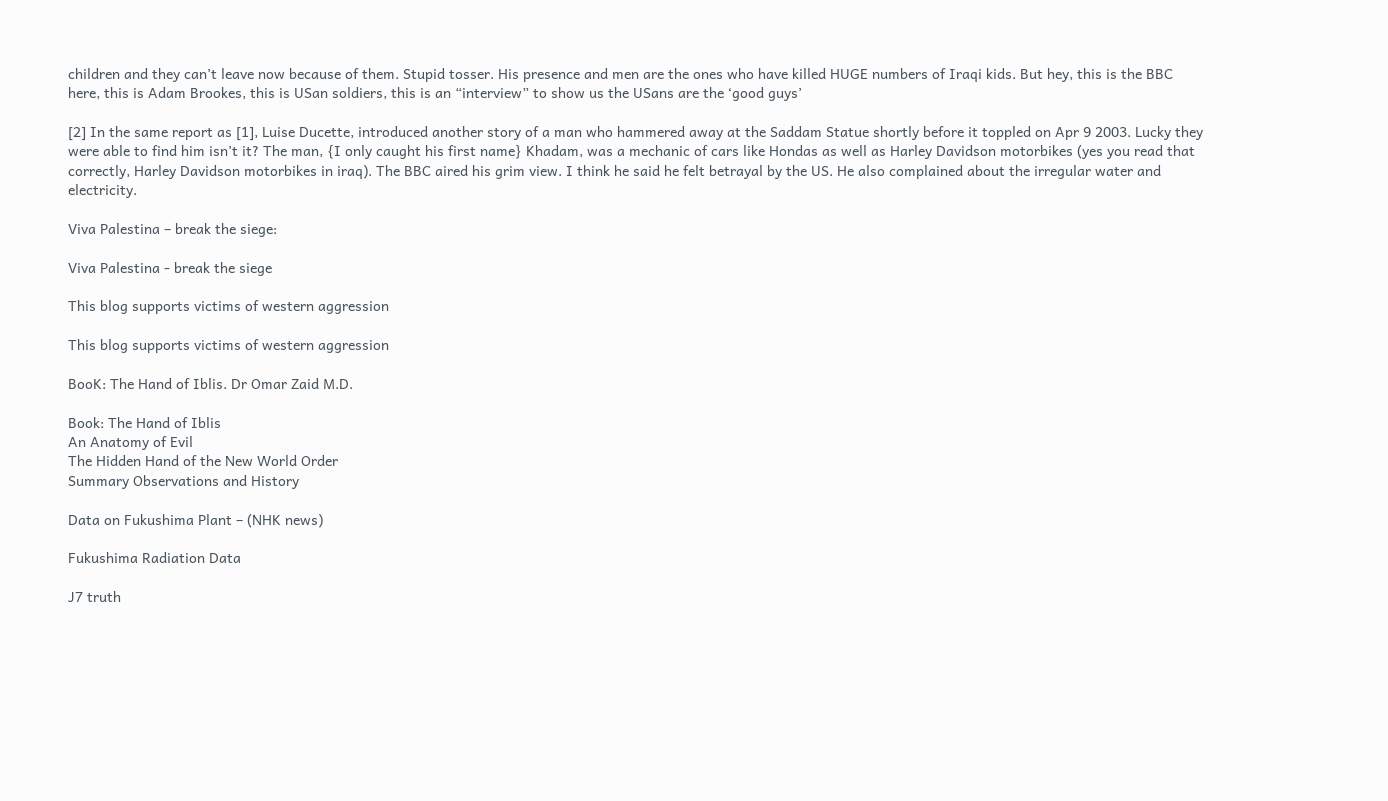children and they can’t leave now because of them. Stupid tosser. His presence and men are the ones who have killed HUGE numbers of Iraqi kids. But hey, this is the BBC here, this is Adam Brookes, this is USan soldiers, this is an “interview” to show us the USans are the ‘good guys’

[2] In the same report as [1], Luise Ducette, introduced another story of a man who hammered away at the Saddam Statue shortly before it toppled on Apr 9 2003. Lucky they were able to find him isn’t it? The man, {I only caught his first name} Khadam, was a mechanic of cars like Hondas as well as Harley Davidson motorbikes (yes you read that correctly, Harley Davidson motorbikes in iraq). The BBC aired his grim view. I think he said he felt betrayal by the US. He also complained about the irregular water and electricity.

Viva Palestina – break the siege:

Viva Palestina - break the siege

This blog supports victims of western aggression

This blog supports victims of western aggression

BooK: The Hand of Iblis. Dr Omar Zaid M.D.

Book: The Hand of Iblis
An Anatomy of Evil
The Hidden Hand of the New World Order
Summary Observations and History

Data on Fukushima Plant – (NHK news)

Fukushima Radiation Data

J7 truth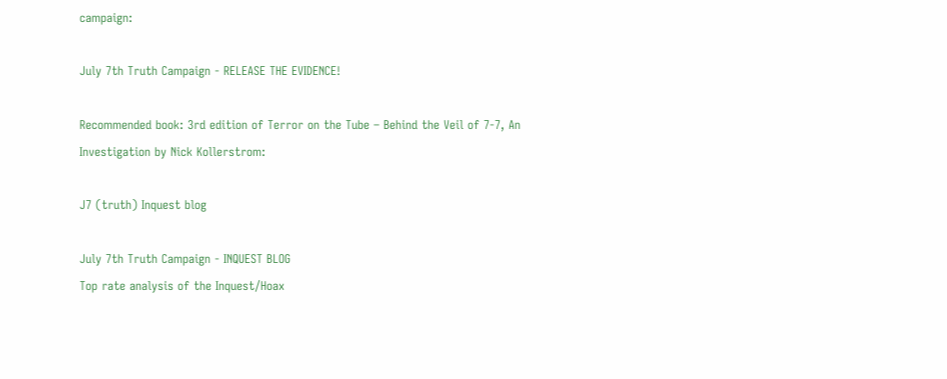campaign:

July 7th Truth Campaign - RELEASE THE EVIDENCE!

Recommended book: 3rd edition of Terror on the Tube – Behind the Veil of 7-7, An Investigation by Nick Kollerstrom:

J7 (truth) Inquest blog

July 7th Truth Campaign - INQUEST BLOG
Top rate analysis of the Inquest/Hoax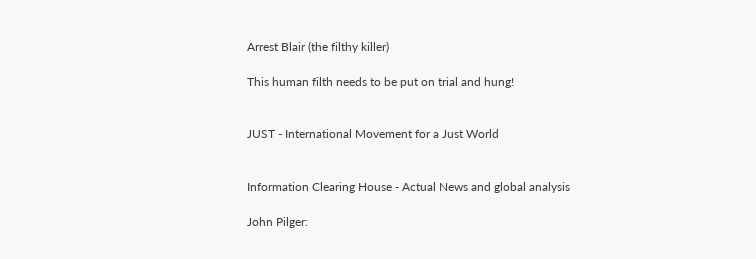Arrest Blair (the filthy killer)

This human filth needs to be put on trial and hung!


JUST - International Movement for a Just World


Information Clearing House - Actual News and global analysis

John Pilger: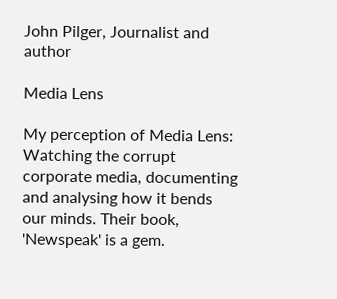John Pilger, Journalist and author

Media Lens

My perception of Media Lens: Watching the corrupt corporate media, documenting and analysing how it bends our minds. Their book, 'Newspeak' is a gem.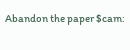Abandon the paper $cam: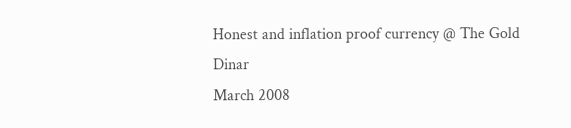Honest and inflation proof currency @ The Gold Dinar
March 2008